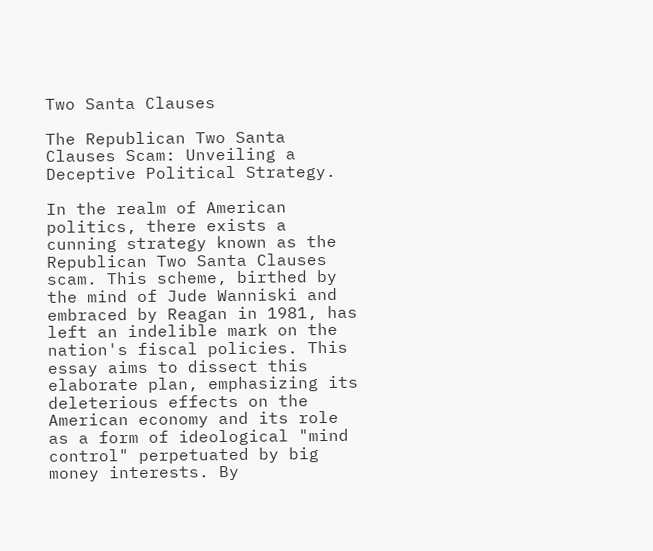Two Santa Clauses

The Republican Two Santa Clauses Scam: Unveiling a Deceptive Political Strategy.

In the realm of American politics, there exists a cunning strategy known as the Republican Two Santa Clauses scam. This scheme, birthed by the mind of Jude Wanniski and embraced by Reagan in 1981, has left an indelible mark on the nation's fiscal policies. This essay aims to dissect this elaborate plan, emphasizing its deleterious effects on the American economy and its role as a form of ideological "mind control" perpetuated by big money interests. By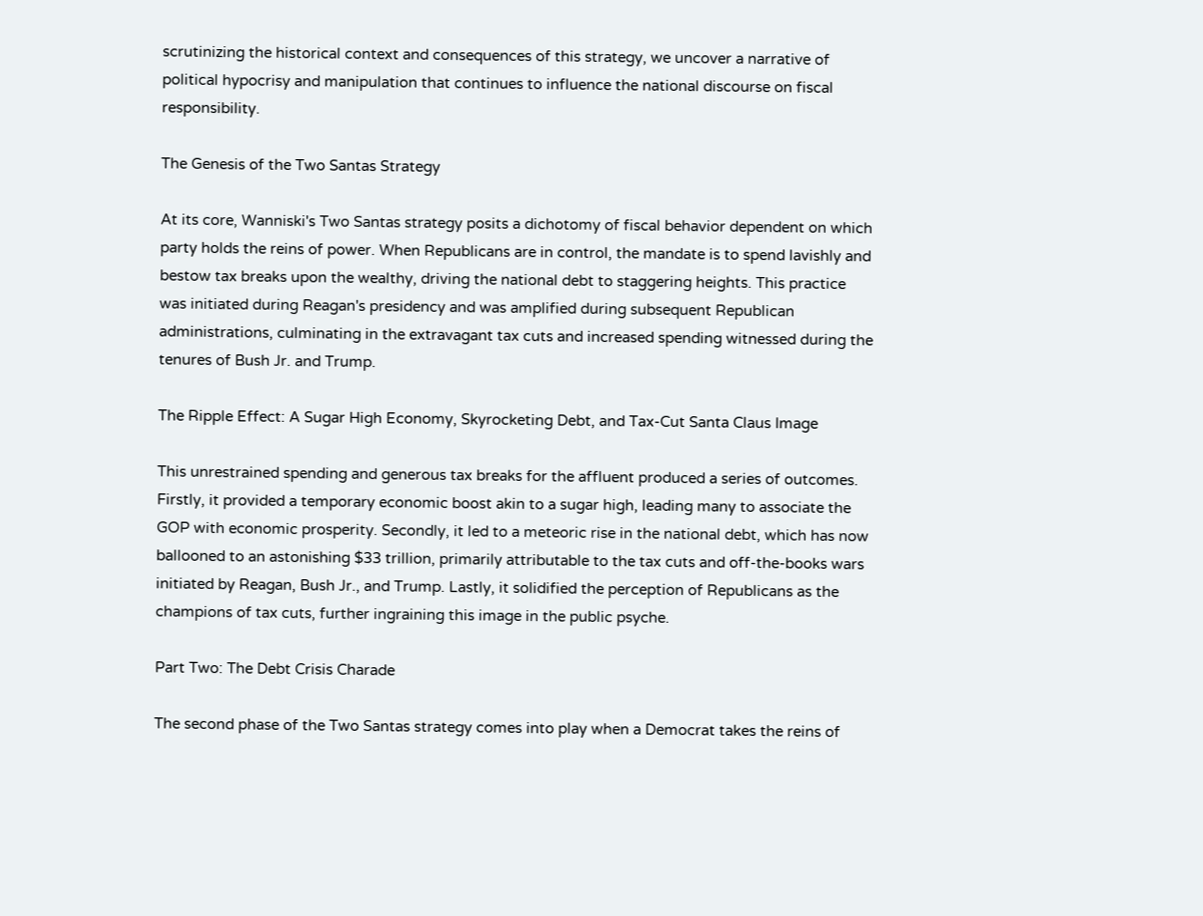scrutinizing the historical context and consequences of this strategy, we uncover a narrative of political hypocrisy and manipulation that continues to influence the national discourse on fiscal responsibility.

The Genesis of the Two Santas Strategy

At its core, Wanniski's Two Santas strategy posits a dichotomy of fiscal behavior dependent on which party holds the reins of power. When Republicans are in control, the mandate is to spend lavishly and bestow tax breaks upon the wealthy, driving the national debt to staggering heights. This practice was initiated during Reagan's presidency and was amplified during subsequent Republican administrations, culminating in the extravagant tax cuts and increased spending witnessed during the tenures of Bush Jr. and Trump.

The Ripple Effect: A Sugar High Economy, Skyrocketing Debt, and Tax-Cut Santa Claus Image

This unrestrained spending and generous tax breaks for the affluent produced a series of outcomes. Firstly, it provided a temporary economic boost akin to a sugar high, leading many to associate the GOP with economic prosperity. Secondly, it led to a meteoric rise in the national debt, which has now ballooned to an astonishing $33 trillion, primarily attributable to the tax cuts and off-the-books wars initiated by Reagan, Bush Jr., and Trump. Lastly, it solidified the perception of Republicans as the champions of tax cuts, further ingraining this image in the public psyche.

Part Two: The Debt Crisis Charade

The second phase of the Two Santas strategy comes into play when a Democrat takes the reins of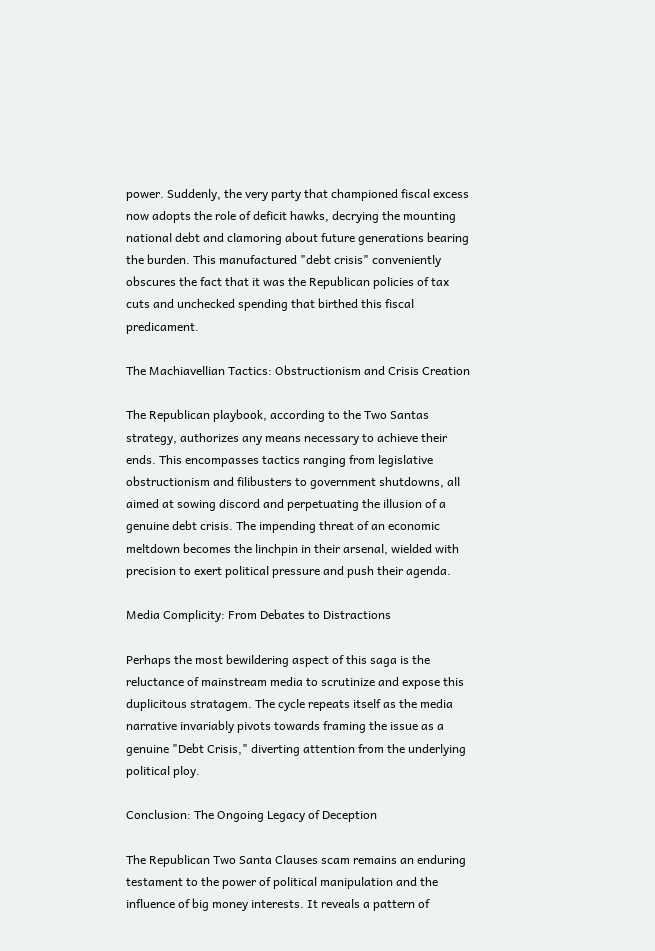power. Suddenly, the very party that championed fiscal excess now adopts the role of deficit hawks, decrying the mounting national debt and clamoring about future generations bearing the burden. This manufactured "debt crisis" conveniently obscures the fact that it was the Republican policies of tax cuts and unchecked spending that birthed this fiscal predicament.

The Machiavellian Tactics: Obstructionism and Crisis Creation

The Republican playbook, according to the Two Santas strategy, authorizes any means necessary to achieve their ends. This encompasses tactics ranging from legislative obstructionism and filibusters to government shutdowns, all aimed at sowing discord and perpetuating the illusion of a genuine debt crisis. The impending threat of an economic meltdown becomes the linchpin in their arsenal, wielded with precision to exert political pressure and push their agenda.

Media Complicity: From Debates to Distractions

Perhaps the most bewildering aspect of this saga is the reluctance of mainstream media to scrutinize and expose this duplicitous stratagem. The cycle repeats itself as the media narrative invariably pivots towards framing the issue as a genuine "Debt Crisis," diverting attention from the underlying political ploy.

Conclusion: The Ongoing Legacy of Deception

The Republican Two Santa Clauses scam remains an enduring testament to the power of political manipulation and the influence of big money interests. It reveals a pattern of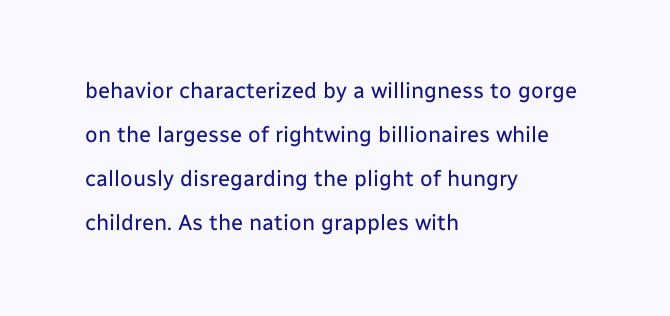behavior characterized by a willingness to gorge on the largesse of rightwing billionaires while callously disregarding the plight of hungry children. As the nation grapples with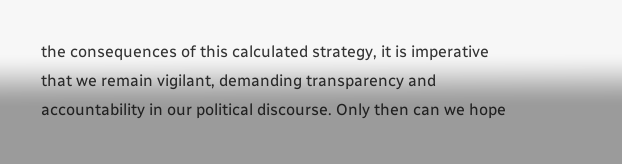the consequences of this calculated strategy, it is imperative that we remain vigilant, demanding transparency and accountability in our political discourse. Only then can we hope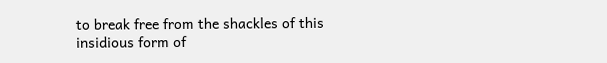to break free from the shackles of this insidious form of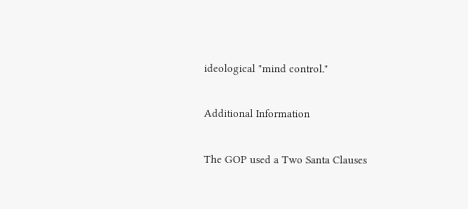ideological "mind control."

Additional Information

The GOP used a Two Santa Clauses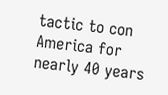tactic to con America for nearly 40 years